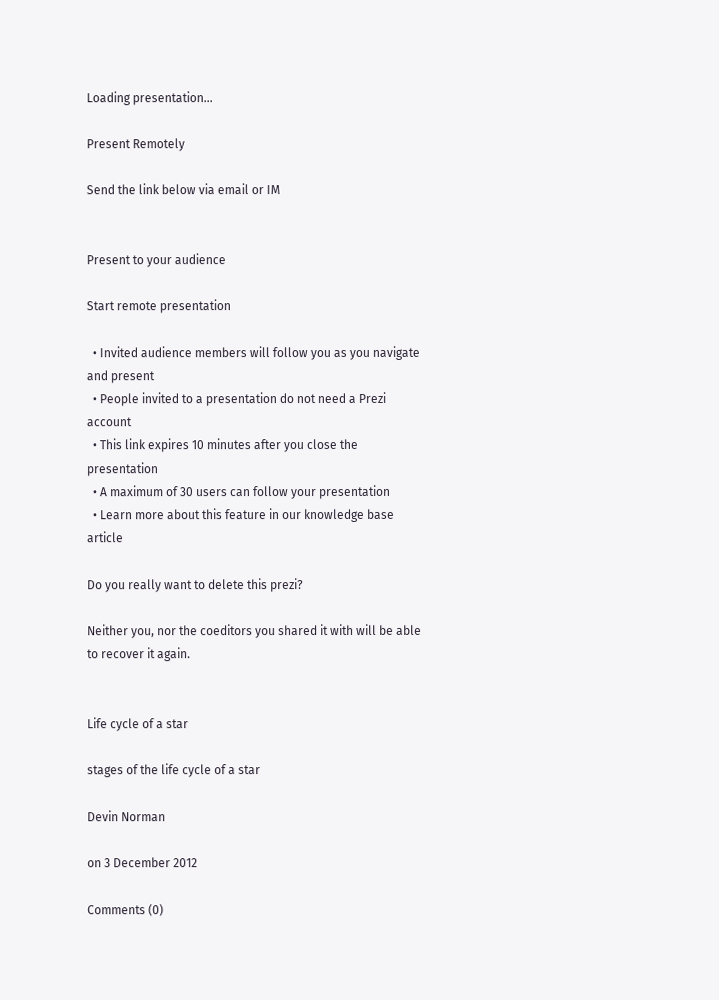Loading presentation...

Present Remotely

Send the link below via email or IM


Present to your audience

Start remote presentation

  • Invited audience members will follow you as you navigate and present
  • People invited to a presentation do not need a Prezi account
  • This link expires 10 minutes after you close the presentation
  • A maximum of 30 users can follow your presentation
  • Learn more about this feature in our knowledge base article

Do you really want to delete this prezi?

Neither you, nor the coeditors you shared it with will be able to recover it again.


Life cycle of a star

stages of the life cycle of a star

Devin Norman

on 3 December 2012

Comments (0)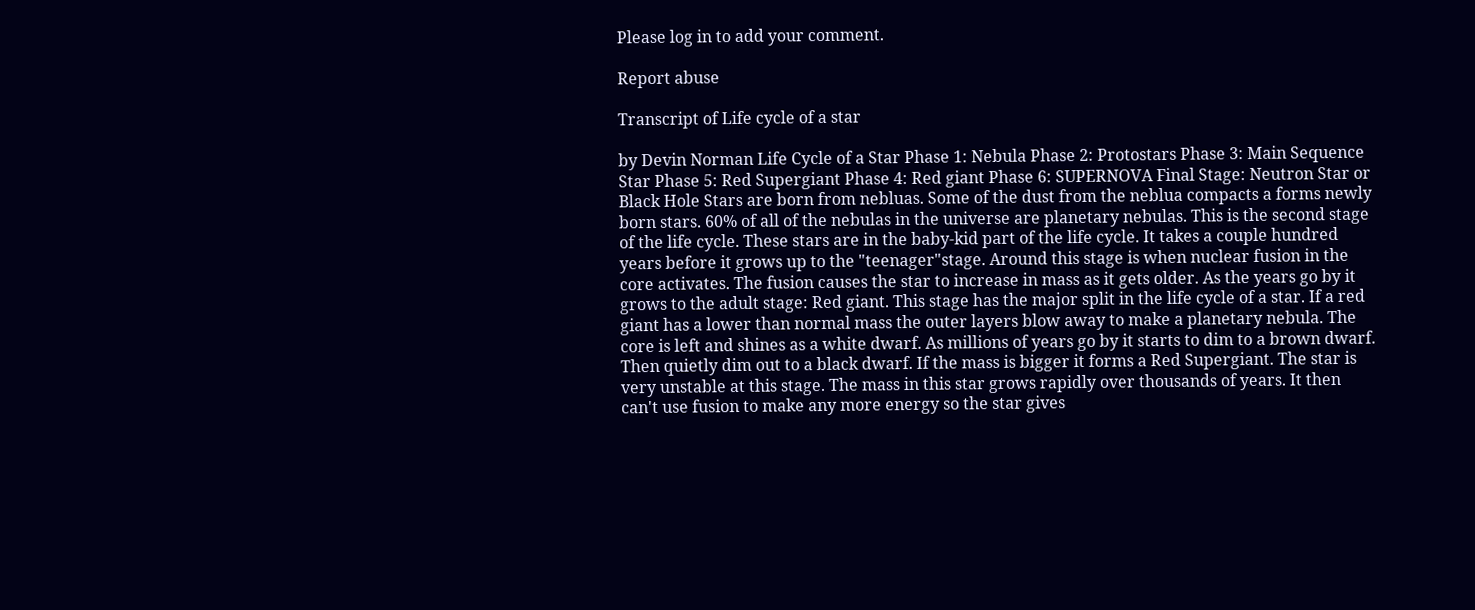Please log in to add your comment.

Report abuse

Transcript of Life cycle of a star

by Devin Norman Life Cycle of a Star Phase 1: Nebula Phase 2: Protostars Phase 3: Main Sequence Star Phase 5: Red Supergiant Phase 4: Red giant Phase 6: SUPERNOVA Final Stage: Neutron Star or Black Hole Stars are born from nebluas. Some of the dust from the neblua compacts a forms newly born stars. 60% of all of the nebulas in the universe are planetary nebulas. This is the second stage of the life cycle. These stars are in the baby-kid part of the life cycle. It takes a couple hundred years before it grows up to the "teenager"stage. Around this stage is when nuclear fusion in the core activates. The fusion causes the star to increase in mass as it gets older. As the years go by it grows to the adult stage: Red giant. This stage has the major split in the life cycle of a star. If a red giant has a lower than normal mass the outer layers blow away to make a planetary nebula. The core is left and shines as a white dwarf. As millions of years go by it starts to dim to a brown dwarf. Then quietly dim out to a black dwarf. If the mass is bigger it forms a Red Supergiant. The star is very unstable at this stage. The mass in this star grows rapidly over thousands of years. It then can't use fusion to make any more energy so the star gives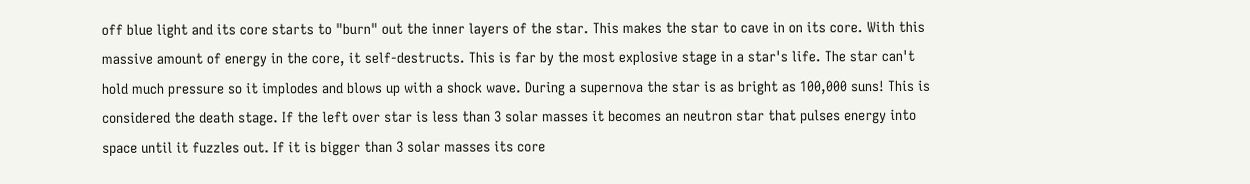off blue light and its core starts to "burn" out the inner layers of the star. This makes the star to cave in on its core. With this massive amount of energy in the core, it self-destructs. This is far by the most explosive stage in a star's life. The star can't hold much pressure so it implodes and blows up with a shock wave. During a supernova the star is as bright as 100,000 suns! This is considered the death stage. If the left over star is less than 3 solar masses it becomes an neutron star that pulses energy into space until it fuzzles out. If it is bigger than 3 solar masses its core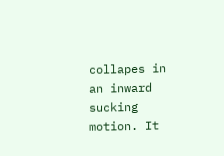collapes in an inward sucking motion. It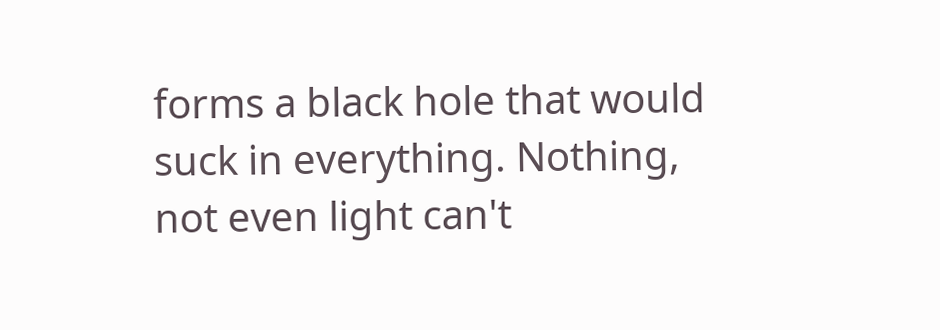forms a black hole that would suck in everything. Nothing, not even light can't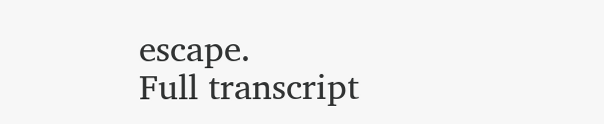escape.
Full transcript